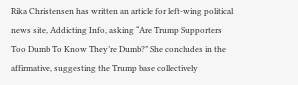Rika Christensen has written an article for left-wing political news site, Addicting Info, asking “Are Trump Supporters Too Dumb To Know They’re Dumb?” She concludes in the affirmative, suggesting the Trump base collectively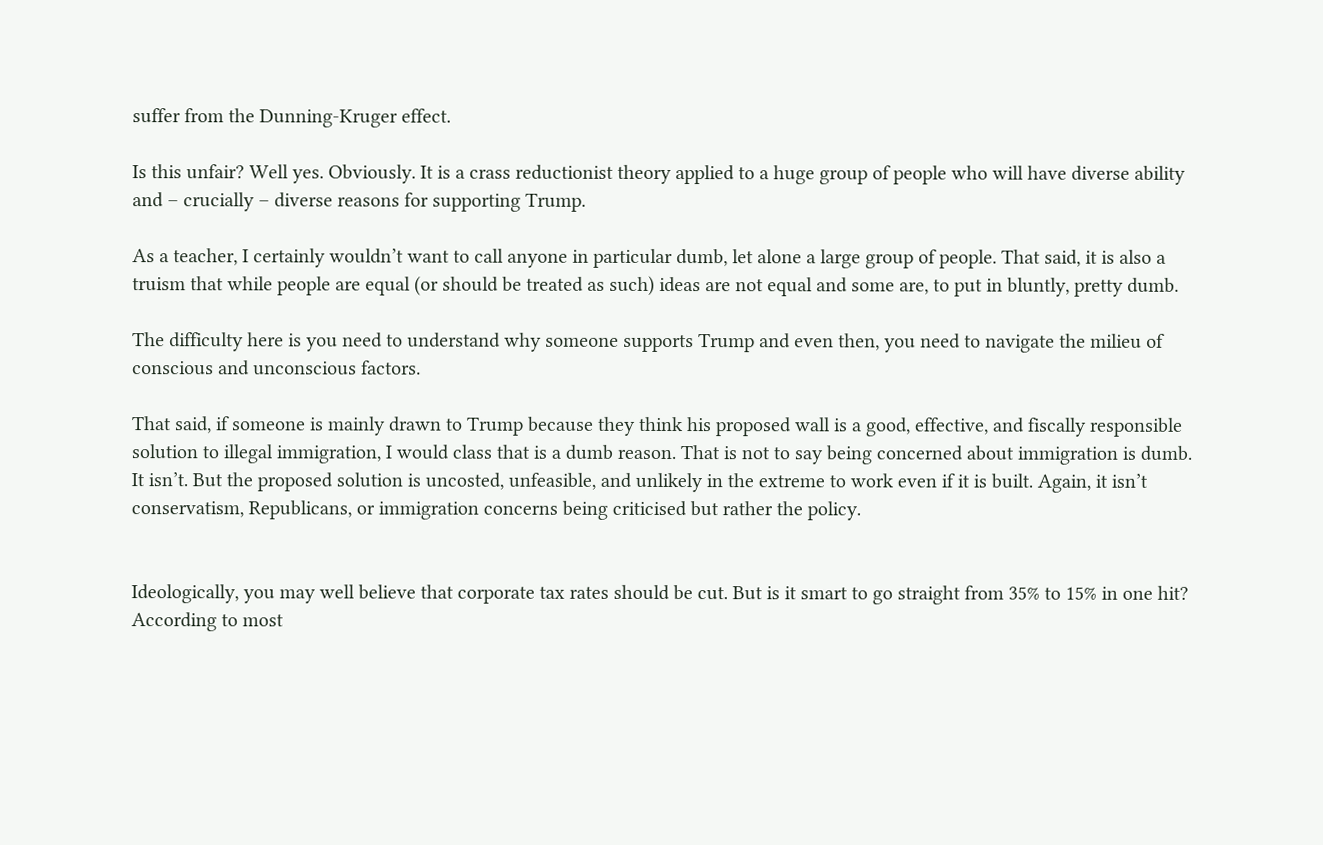suffer from the Dunning-Kruger effect.

Is this unfair? Well yes. Obviously. It is a crass reductionist theory applied to a huge group of people who will have diverse ability and – crucially – diverse reasons for supporting Trump.

As a teacher, I certainly wouldn’t want to call anyone in particular dumb, let alone a large group of people. That said, it is also a truism that while people are equal (or should be treated as such) ideas are not equal and some are, to put in bluntly, pretty dumb.

The difficulty here is you need to understand why someone supports Trump and even then, you need to navigate the milieu of conscious and unconscious factors.

That said, if someone is mainly drawn to Trump because they think his proposed wall is a good, effective, and fiscally responsible solution to illegal immigration, I would class that is a dumb reason. That is not to say being concerned about immigration is dumb. It isn’t. But the proposed solution is uncosted, unfeasible, and unlikely in the extreme to work even if it is built. Again, it isn’t conservatism, Republicans, or immigration concerns being criticised but rather the policy.


Ideologically, you may well believe that corporate tax rates should be cut. But is it smart to go straight from 35% to 15% in one hit? According to most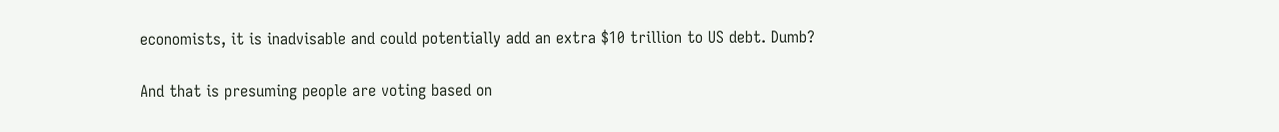economists, it is inadvisable and could potentially add an extra $10 trillion to US debt. Dumb?

And that is presuming people are voting based on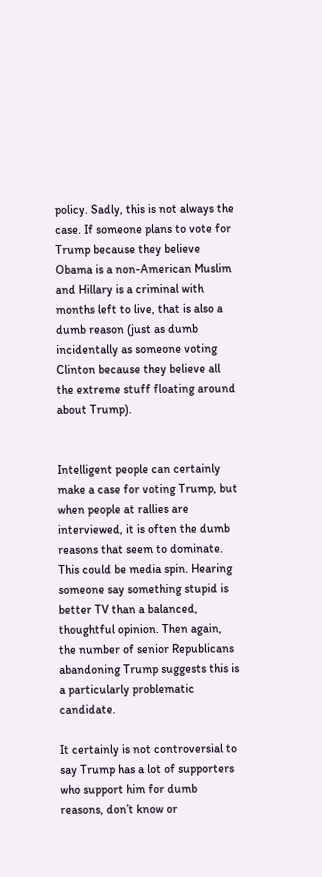policy. Sadly, this is not always the case. If someone plans to vote for Trump because they believe Obama is a non-American Muslim and Hillary is a criminal with months left to live, that is also a dumb reason (just as dumb incidentally as someone voting Clinton because they believe all the extreme stuff floating around about Trump).


Intelligent people can certainly make a case for voting Trump, but when people at rallies are interviewed, it is often the dumb reasons that seem to dominate. This could be media spin. Hearing someone say something stupid is better TV than a balanced, thoughtful opinion. Then again, the number of senior Republicans abandoning Trump suggests this is a particularly problematic candidate.

It certainly is not controversial to say Trump has a lot of supporters who support him for dumb reasons, don’t know or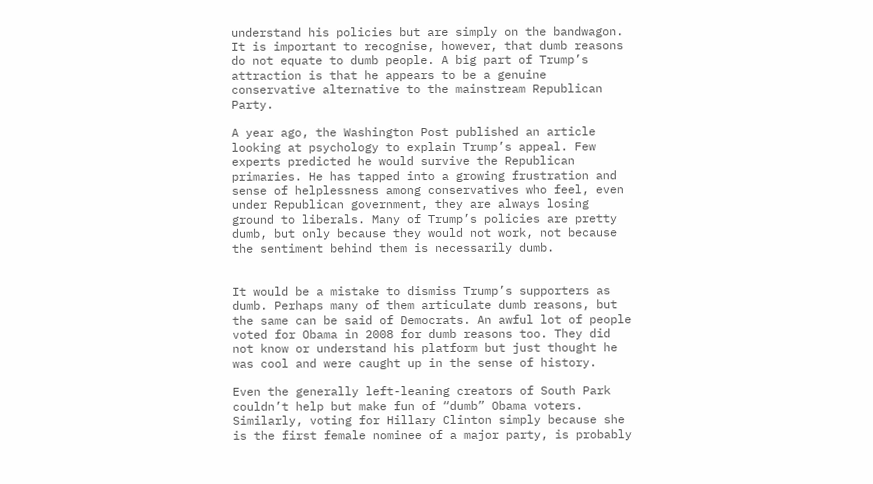understand his policies but are simply on the bandwagon. It is important to recognise, however, that dumb reasons do not equate to dumb people. A big part of Trump’s attraction is that he appears to be a genuine conservative alternative to the mainstream Republican Party.

A year ago, the Washington Post published an article looking at psychology to explain Trump’s appeal. Few experts predicted he would survive the Republican primaries. He has tapped into a growing frustration and sense of helplessness among conservatives who feel, even under Republican government, they are always losing ground to liberals. Many of Trump’s policies are pretty dumb, but only because they would not work, not because the sentiment behind them is necessarily dumb.


It would be a mistake to dismiss Trump’s supporters as dumb. Perhaps many of them articulate dumb reasons, but the same can be said of Democrats. An awful lot of people voted for Obama in 2008 for dumb reasons too. They did not know or understand his platform but just thought he was cool and were caught up in the sense of history.

Even the generally left-leaning creators of South Park couldn’t help but make fun of “dumb” Obama voters. Similarly, voting for Hillary Clinton simply because she is the first female nominee of a major party, is probably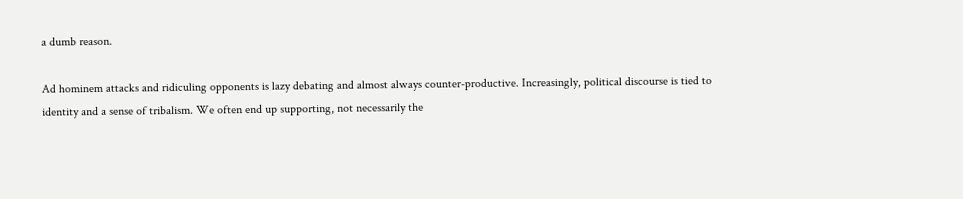a dumb reason.

Ad hominem attacks and ridiculing opponents is lazy debating and almost always counter-productive. Increasingly, political discourse is tied to identity and a sense of tribalism. We often end up supporting, not necessarily the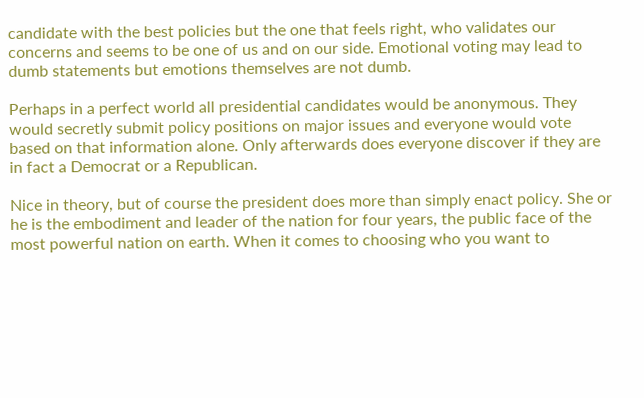candidate with the best policies but the one that feels right, who validates our concerns and seems to be one of us and on our side. Emotional voting may lead to dumb statements but emotions themselves are not dumb.

Perhaps in a perfect world all presidential candidates would be anonymous. They would secretly submit policy positions on major issues and everyone would vote based on that information alone. Only afterwards does everyone discover if they are in fact a Democrat or a Republican.

Nice in theory, but of course the president does more than simply enact policy. She or he is the embodiment and leader of the nation for four years, the public face of the most powerful nation on earth. When it comes to choosing who you want to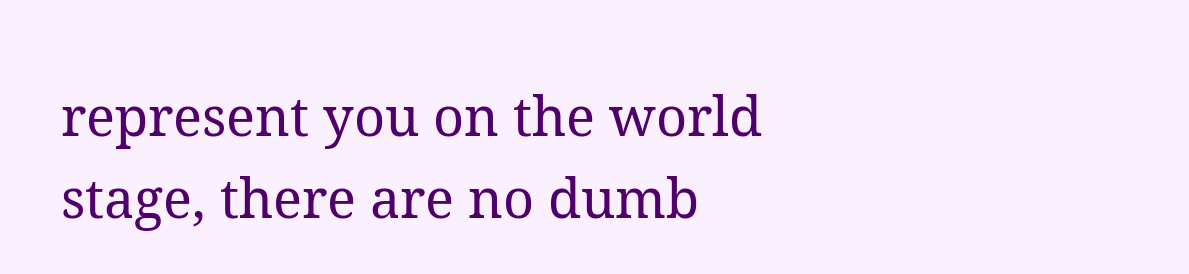represent you on the world stage, there are no dumb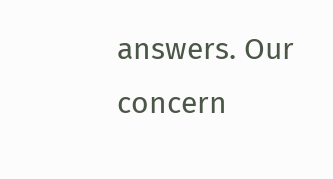answers. Our concern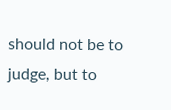should not be to judge, but to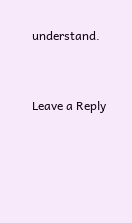understand.




Leave a Reply